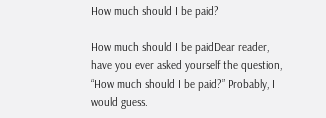How much should I be paid?

How much should I be paidDear reader, have you ever asked yourself the question, “How much should I be paid?” Probably, I would guess.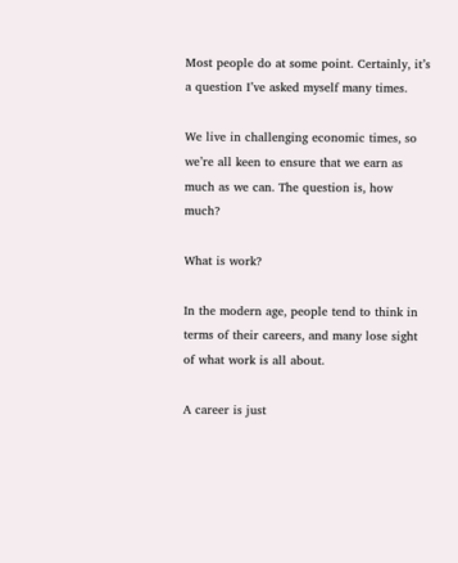Most people do at some point. Certainly, it’s a question I’ve asked myself many times.

We live in challenging economic times, so we’re all keen to ensure that we earn as much as we can. The question is, how much?

What is work?

In the modern age, people tend to think in terms of their careers, and many lose sight of what work is all about.

A career is just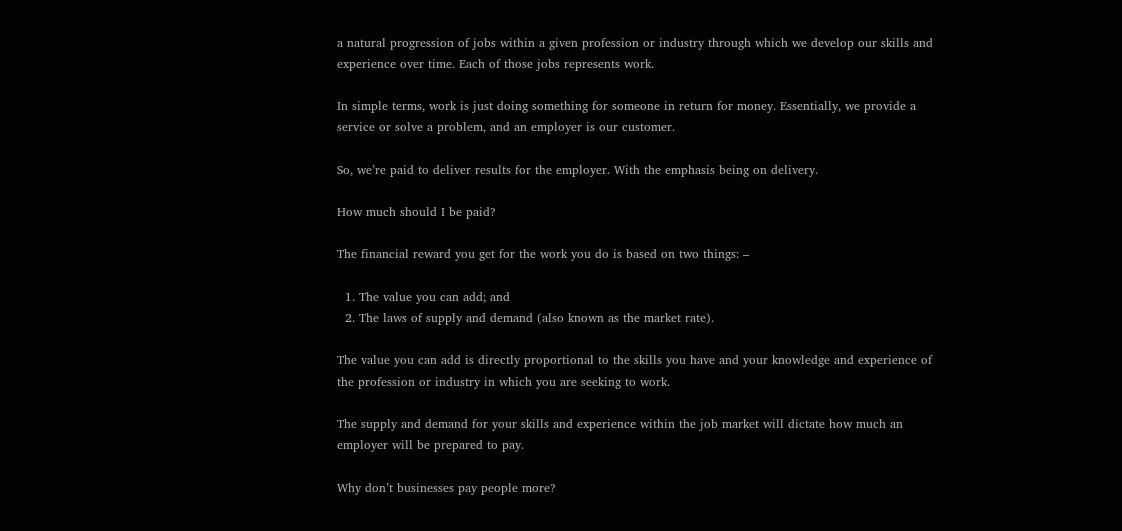a natural progression of jobs within a given profession or industry through which we develop our skills and experience over time. Each of those jobs represents work.

In simple terms, work is just doing something for someone in return for money. Essentially, we provide a service or solve a problem, and an employer is our customer.

So, we’re paid to deliver results for the employer. With the emphasis being on delivery.

How much should I be paid?

The financial reward you get for the work you do is based on two things: –

  1. The value you can add; and
  2. The laws of supply and demand (also known as the market rate).

The value you can add is directly proportional to the skills you have and your knowledge and experience of the profession or industry in which you are seeking to work.

The supply and demand for your skills and experience within the job market will dictate how much an employer will be prepared to pay.

Why don’t businesses pay people more?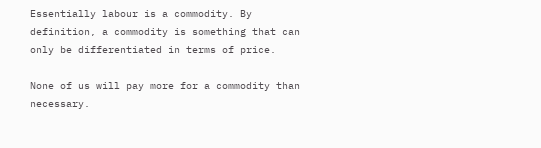Essentially labour is a commodity. By definition, a commodity is something that can only be differentiated in terms of price.

None of us will pay more for a commodity than necessary.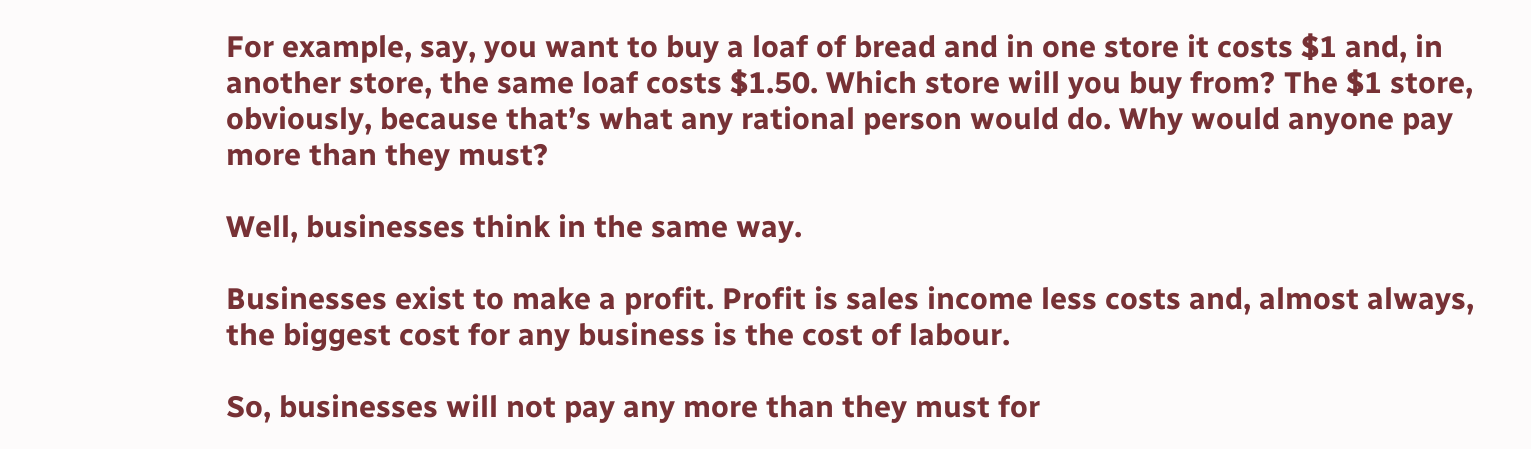For example, say, you want to buy a loaf of bread and in one store it costs $1 and, in another store, the same loaf costs $1.50. Which store will you buy from? The $1 store, obviously, because that’s what any rational person would do. Why would anyone pay more than they must?

Well, businesses think in the same way.

Businesses exist to make a profit. Profit is sales income less costs and, almost always, the biggest cost for any business is the cost of labour.

So, businesses will not pay any more than they must for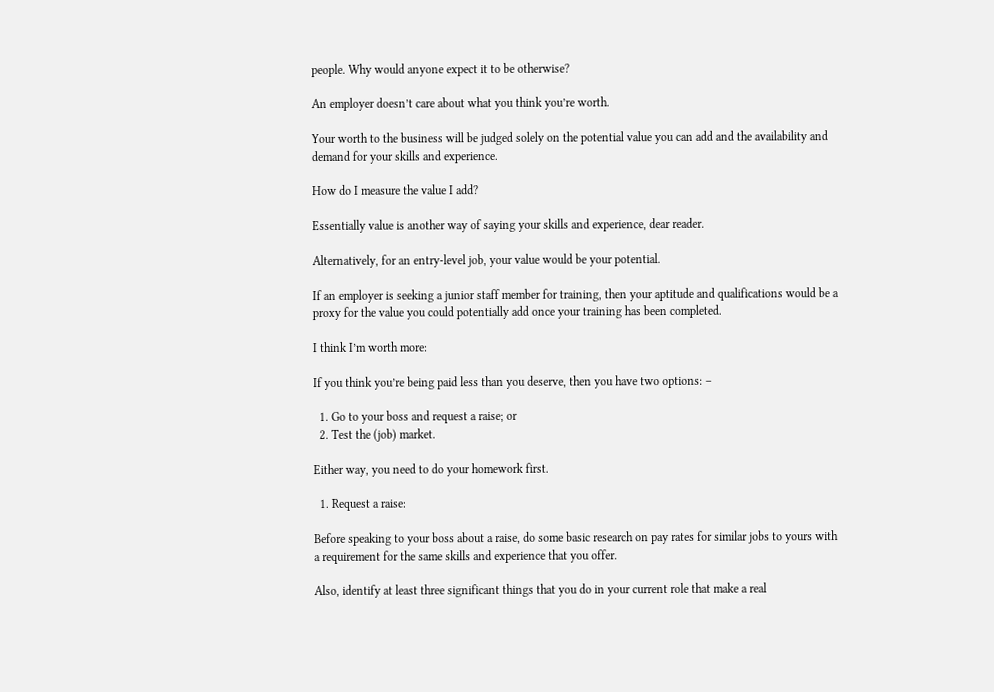people. Why would anyone expect it to be otherwise?

An employer doesn’t care about what you think you’re worth.

Your worth to the business will be judged solely on the potential value you can add and the availability and demand for your skills and experience.

How do I measure the value I add?

Essentially value is another way of saying your skills and experience, dear reader.

Alternatively, for an entry-level job, your value would be your potential.

If an employer is seeking a junior staff member for training, then your aptitude and qualifications would be a proxy for the value you could potentially add once your training has been completed.

I think I’m worth more:

If you think you’re being paid less than you deserve, then you have two options: –

  1. Go to your boss and request a raise; or
  2. Test the (job) market.

Either way, you need to do your homework first.

  1. Request a raise:

Before speaking to your boss about a raise, do some basic research on pay rates for similar jobs to yours with a requirement for the same skills and experience that you offer.

Also, identify at least three significant things that you do in your current role that make a real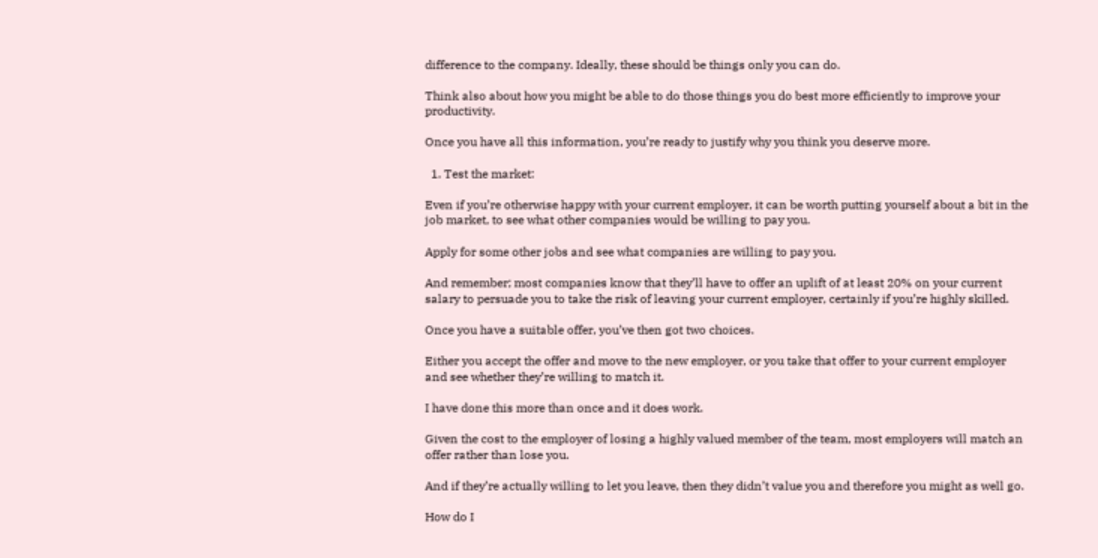difference to the company. Ideally, these should be things only you can do.

Think also about how you might be able to do those things you do best more efficiently to improve your productivity.

Once you have all this information, you’re ready to justify why you think you deserve more.

  1. Test the market:

Even if you’re otherwise happy with your current employer, it can be worth putting yourself about a bit in the job market, to see what other companies would be willing to pay you.

Apply for some other jobs and see what companies are willing to pay you.

And remember; most companies know that they’ll have to offer an uplift of at least 20% on your current salary to persuade you to take the risk of leaving your current employer, certainly if you’re highly skilled.

Once you have a suitable offer, you’ve then got two choices.

Either you accept the offer and move to the new employer, or you take that offer to your current employer and see whether they’re willing to match it.

I have done this more than once and it does work.

Given the cost to the employer of losing a highly valued member of the team, most employers will match an offer rather than lose you.

And if they’re actually willing to let you leave, then they didn’t value you and therefore you might as well go.

How do I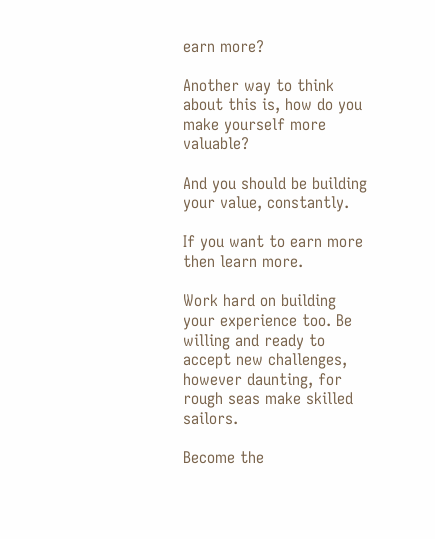earn more?

Another way to think about this is, how do you make yourself more valuable?

And you should be building your value, constantly.

If you want to earn more then learn more.

Work hard on building your experience too. Be willing and ready to accept new challenges, however daunting, for rough seas make skilled sailors.

Become the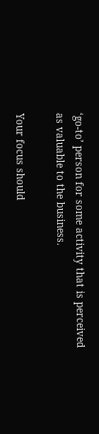‘go-to’ person for some activity that is perceived as valuable to the business.

Your focus should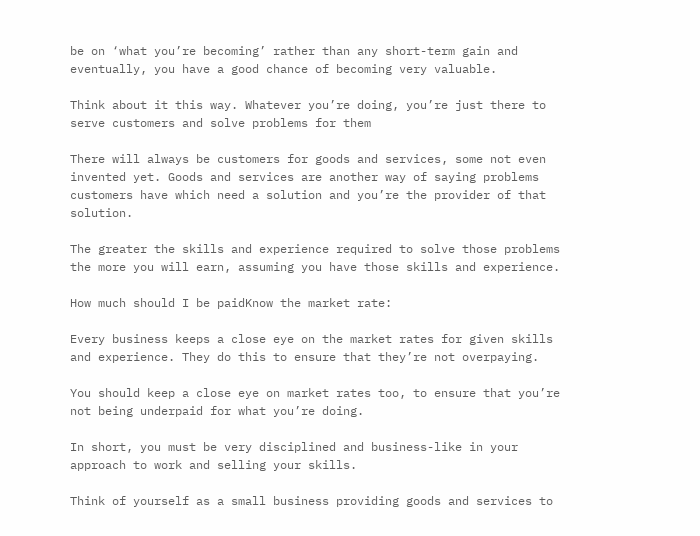be on ‘what you’re becoming’ rather than any short-term gain and eventually, you have a good chance of becoming very valuable.

Think about it this way. Whatever you’re doing, you’re just there to serve customers and solve problems for them

There will always be customers for goods and services, some not even invented yet. Goods and services are another way of saying problems customers have which need a solution and you’re the provider of that solution.

The greater the skills and experience required to solve those problems the more you will earn, assuming you have those skills and experience.

How much should I be paidKnow the market rate:

Every business keeps a close eye on the market rates for given skills and experience. They do this to ensure that they’re not overpaying.

You should keep a close eye on market rates too, to ensure that you’re not being underpaid for what you’re doing.

In short, you must be very disciplined and business-like in your approach to work and selling your skills.

Think of yourself as a small business providing goods and services to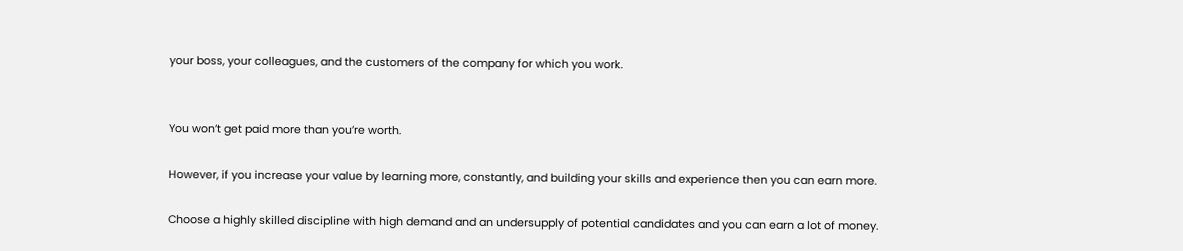your boss, your colleagues, and the customers of the company for which you work.


You won’t get paid more than you’re worth.

However, if you increase your value by learning more, constantly, and building your skills and experience then you can earn more.

Choose a highly skilled discipline with high demand and an undersupply of potential candidates and you can earn a lot of money.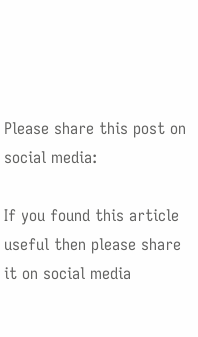Please share this post on social media:

If you found this article useful then please share it on social media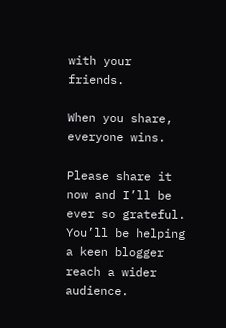with your friends.

When you share, everyone wins.

Please share it now and I’ll be ever so grateful. You’ll be helping a keen blogger reach a wider audience.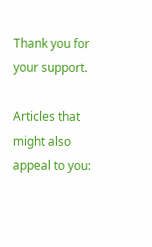Thank you for your support.

Articles that might also appeal to you: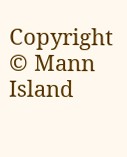Copyright © Mann Island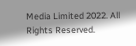Media Limited 2022. All Rights Reserved.